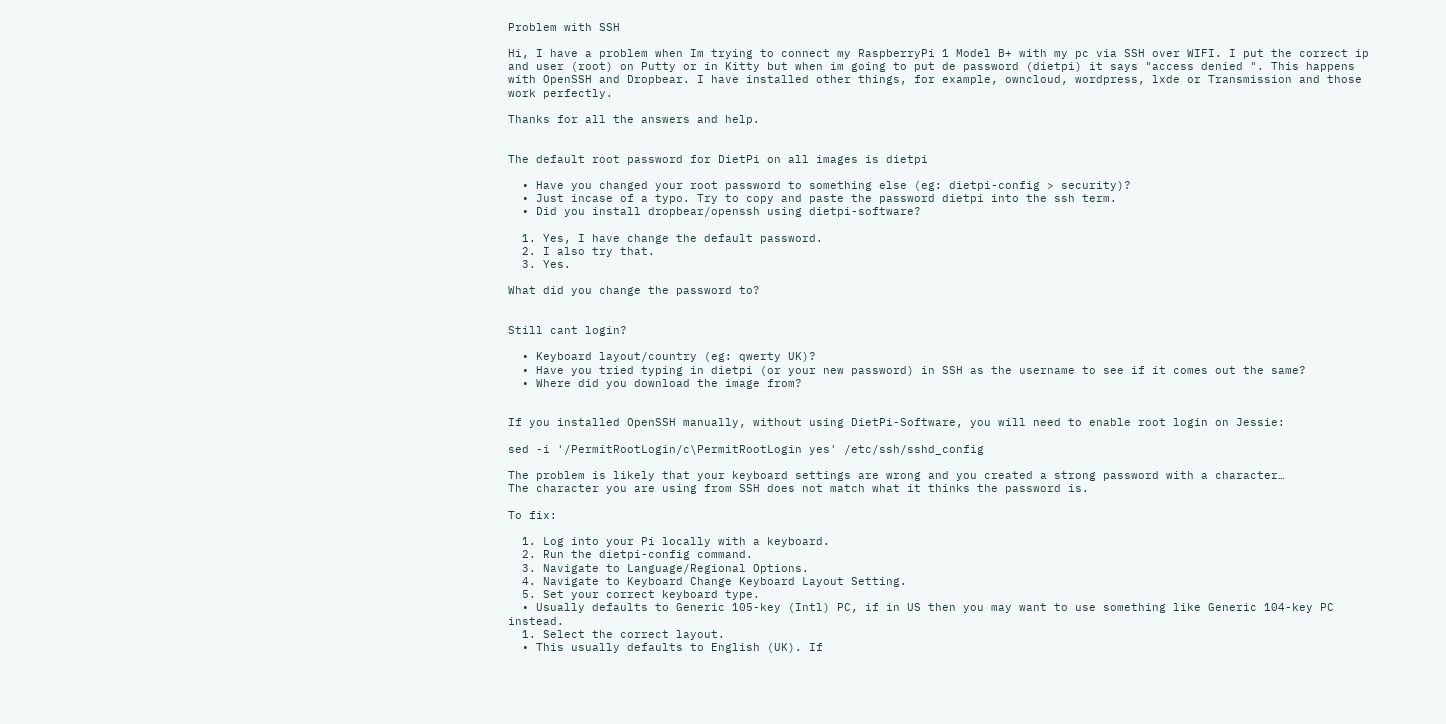Problem with SSH

Hi, I have a problem when Im trying to connect my RaspberryPi 1 Model B+ with my pc via SSH over WIFI. I put the correct ip and user (root) on Putty or in Kitty but when im going to put de password (dietpi) it says "access denied ". This happens with OpenSSH and Dropbear. I have installed other things, for example, owncloud, wordpress, lxde or Transmission and those work perfectly.

Thanks for all the answers and help.


The default root password for DietPi on all images is dietpi

  • Have you changed your root password to something else (eg: dietpi-config > security)?
  • Just incase of a typo. Try to copy and paste the password dietpi into the ssh term.
  • Did you install dropbear/openssh using dietpi-software?

  1. Yes, I have change the default password.
  2. I also try that.
  3. Yes.

What did you change the password to?


Still cant login?

  • Keyboard layout/country (eg: qwerty UK)?
  • Have you tried typing in dietpi (or your new password) in SSH as the username to see if it comes out the same?
  • Where did you download the image from?


If you installed OpenSSH manually, without using DietPi-Software, you will need to enable root login on Jessie:

sed -i '/PermitRootLogin/c\PermitRootLogin yes' /etc/ssh/sshd_config

The problem is likely that your keyboard settings are wrong and you created a strong password with a character…
The character you are using from SSH does not match what it thinks the password is.

To fix:

  1. Log into your Pi locally with a keyboard.
  2. Run the dietpi-config command.
  3. Navigate to Language/Regional Options.
  4. Navigate to Keyboard Change Keyboard Layout Setting.
  5. Set your correct keyboard type.
  • Usually defaults to Generic 105-key (Intl) PC, if in US then you may want to use something like Generic 104-key PC instead.
  1. Select the correct layout.
  • This usually defaults to English (UK). If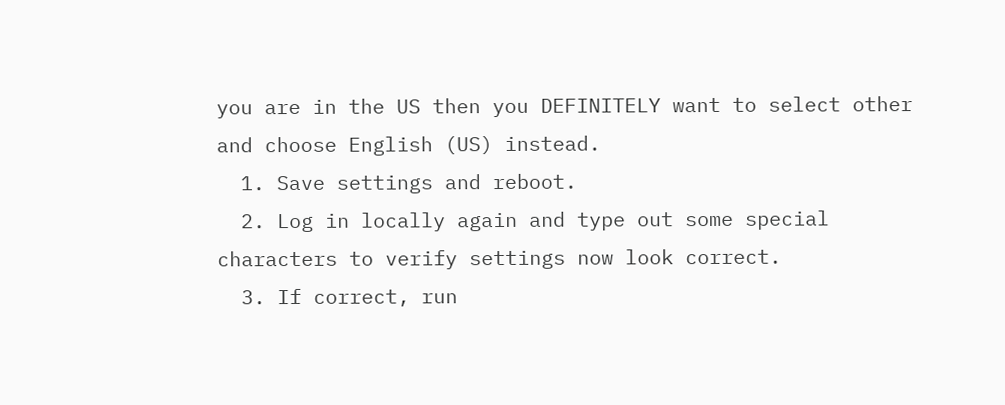you are in the US then you DEFINITELY want to select other and choose English (US) instead.
  1. Save settings and reboot.
  2. Log in locally again and type out some special characters to verify settings now look correct.
  3. If correct, run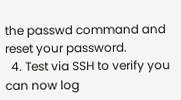the passwd command and reset your password.
  4. Test via SSH to verify you can now log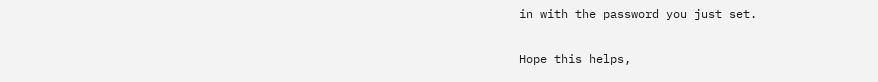in with the password you just set.

Hope this helps,